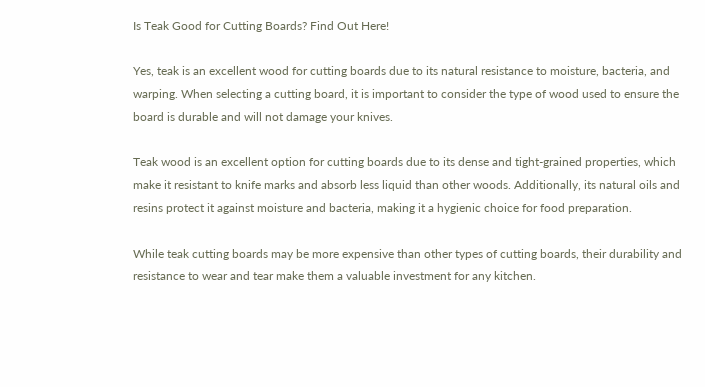Is Teak Good for Cutting Boards? Find Out Here!

Yes, teak is an excellent wood for cutting boards due to its natural resistance to moisture, bacteria, and warping. When selecting a cutting board, it is important to consider the type of wood used to ensure the board is durable and will not damage your knives.

Teak wood is an excellent option for cutting boards due to its dense and tight-grained properties, which make it resistant to knife marks and absorb less liquid than other woods. Additionally, its natural oils and resins protect it against moisture and bacteria, making it a hygienic choice for food preparation.

While teak cutting boards may be more expensive than other types of cutting boards, their durability and resistance to wear and tear make them a valuable investment for any kitchen.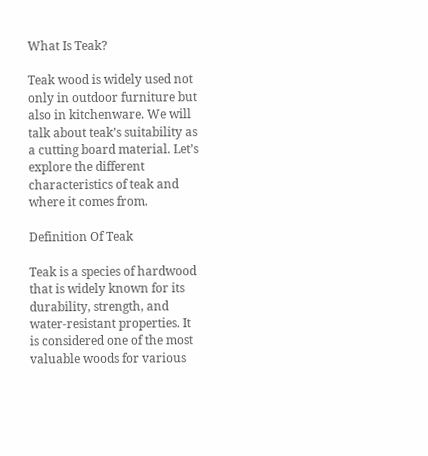What Is Teak?

Teak wood is widely used not only in outdoor furniture but also in kitchenware. We will talk about teak’s suitability as a cutting board material. Let’s explore the different characteristics of teak and where it comes from.

Definition Of Teak

Teak is a species of hardwood that is widely known for its durability, strength, and water-resistant properties. It is considered one of the most valuable woods for various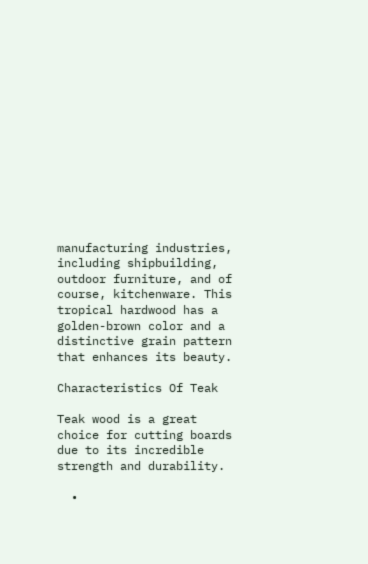manufacturing industries, including shipbuilding, outdoor furniture, and of course, kitchenware. This tropical hardwood has a golden-brown color and a distinctive grain pattern that enhances its beauty.

Characteristics Of Teak

Teak wood is a great choice for cutting boards due to its incredible strength and durability.

  •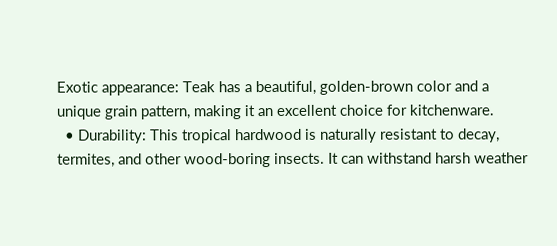Exotic appearance: Teak has a beautiful, golden-brown color and a unique grain pattern, making it an excellent choice for kitchenware.
  • Durability: This tropical hardwood is naturally resistant to decay, termites, and other wood-boring insects. It can withstand harsh weather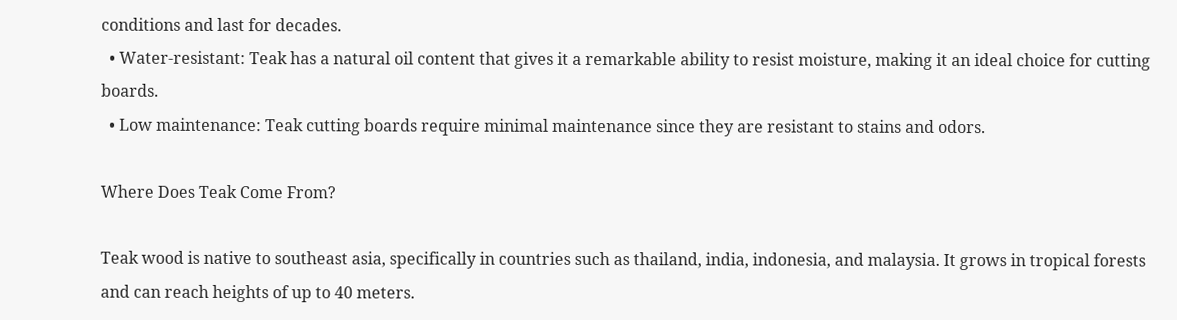conditions and last for decades.
  • Water-resistant: Teak has a natural oil content that gives it a remarkable ability to resist moisture, making it an ideal choice for cutting boards.
  • Low maintenance: Teak cutting boards require minimal maintenance since they are resistant to stains and odors.

Where Does Teak Come From?

Teak wood is native to southeast asia, specifically in countries such as thailand, india, indonesia, and malaysia. It grows in tropical forests and can reach heights of up to 40 meters.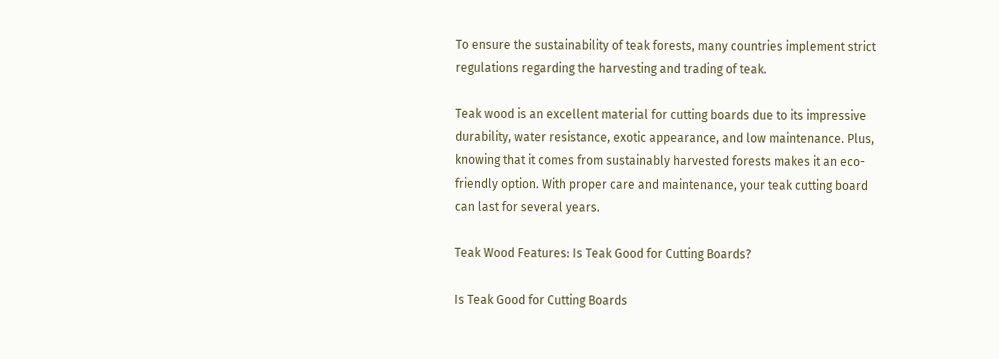To ensure the sustainability of teak forests, many countries implement strict regulations regarding the harvesting and trading of teak.

Teak wood is an excellent material for cutting boards due to its impressive durability, water resistance, exotic appearance, and low maintenance. Plus, knowing that it comes from sustainably harvested forests makes it an eco-friendly option. With proper care and maintenance, your teak cutting board can last for several years.

Teak Wood Features: Is Teak Good for Cutting Boards?

Is Teak Good for Cutting Boards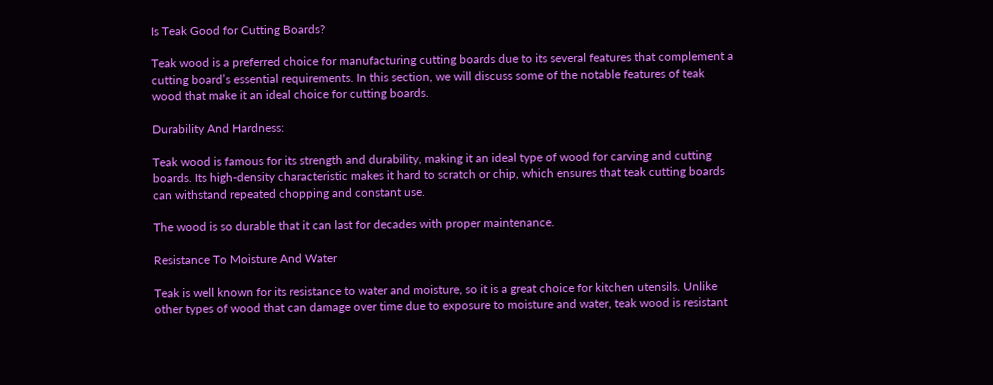Is Teak Good for Cutting Boards?

Teak wood is a preferred choice for manufacturing cutting boards due to its several features that complement a cutting board’s essential requirements. In this section, we will discuss some of the notable features of teak wood that make it an ideal choice for cutting boards.

Durability And Hardness:

Teak wood is famous for its strength and durability, making it an ideal type of wood for carving and cutting boards. Its high-density characteristic makes it hard to scratch or chip, which ensures that teak cutting boards can withstand repeated chopping and constant use.

The wood is so durable that it can last for decades with proper maintenance.

Resistance To Moisture And Water

Teak is well known for its resistance to water and moisture, so it is a great choice for kitchen utensils. Unlike other types of wood that can damage over time due to exposure to moisture and water, teak wood is resistant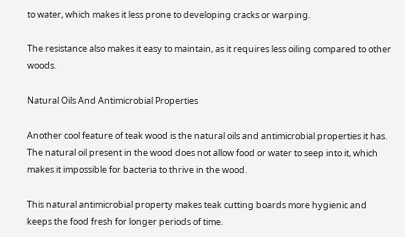to water, which makes it less prone to developing cracks or warping.

The resistance also makes it easy to maintain, as it requires less oiling compared to other woods.

Natural Oils And Antimicrobial Properties

Another cool feature of teak wood is the natural oils and antimicrobial properties it has. The natural oil present in the wood does not allow food or water to seep into it, which makes it impossible for bacteria to thrive in the wood.

This natural antimicrobial property makes teak cutting boards more hygienic and keeps the food fresh for longer periods of time.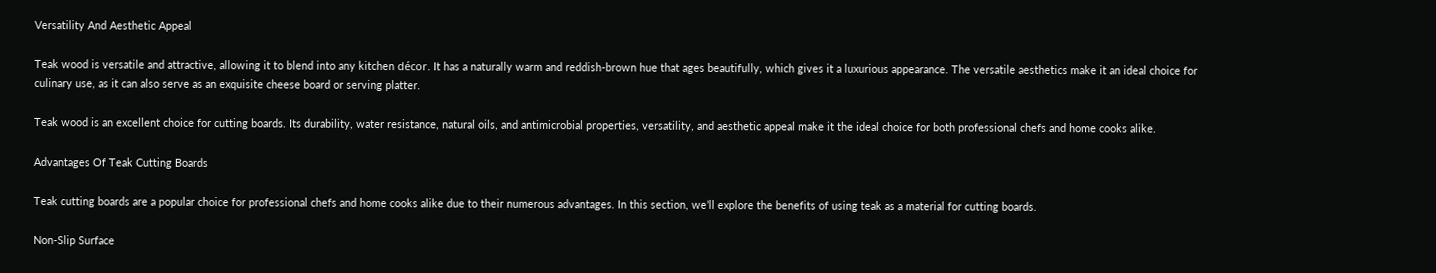Versatility And Aesthetic Appeal

Teak wood is versatile and attractive, allowing it to blend into any kitchen décor. It has a naturally warm and reddish-brown hue that ages beautifully, which gives it a luxurious appearance. The versatile aesthetics make it an ideal choice for culinary use, as it can also serve as an exquisite cheese board or serving platter.

Teak wood is an excellent choice for cutting boards. Its durability, water resistance, natural oils, and antimicrobial properties, versatility, and aesthetic appeal make it the ideal choice for both professional chefs and home cooks alike.

Advantages Of Teak Cutting Boards

Teak cutting boards are a popular choice for professional chefs and home cooks alike due to their numerous advantages. In this section, we’ll explore the benefits of using teak as a material for cutting boards.

Non-Slip Surface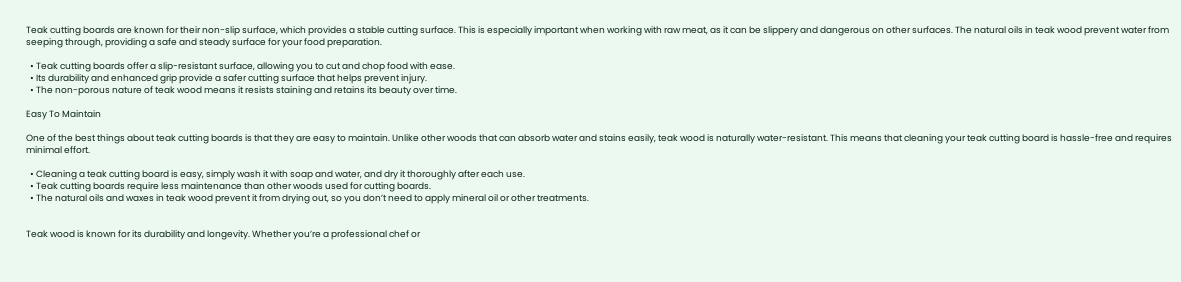Teak cutting boards are known for their non-slip surface, which provides a stable cutting surface. This is especially important when working with raw meat, as it can be slippery and dangerous on other surfaces. The natural oils in teak wood prevent water from seeping through, providing a safe and steady surface for your food preparation.

  • Teak cutting boards offer a slip-resistant surface, allowing you to cut and chop food with ease.
  • Its durability and enhanced grip provide a safer cutting surface that helps prevent injury.
  • The non-porous nature of teak wood means it resists staining and retains its beauty over time.

Easy To Maintain

One of the best things about teak cutting boards is that they are easy to maintain. Unlike other woods that can absorb water and stains easily, teak wood is naturally water-resistant. This means that cleaning your teak cutting board is hassle-free and requires minimal effort.

  • Cleaning a teak cutting board is easy, simply wash it with soap and water, and dry it thoroughly after each use.
  • Teak cutting boards require less maintenance than other woods used for cutting boards.
  • The natural oils and waxes in teak wood prevent it from drying out, so you don’t need to apply mineral oil or other treatments.


Teak wood is known for its durability and longevity. Whether you’re a professional chef or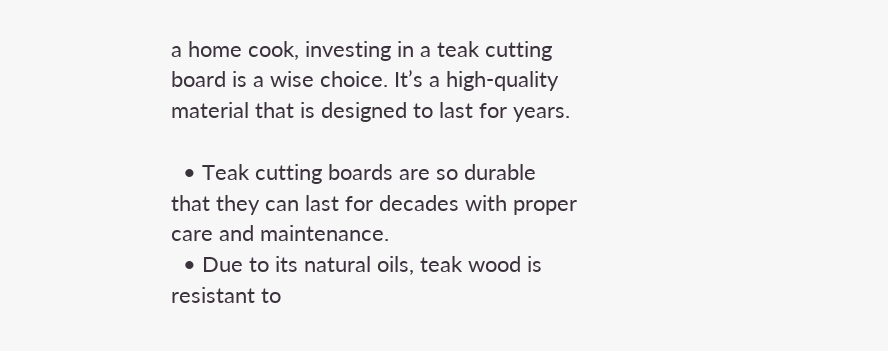a home cook, investing in a teak cutting board is a wise choice. It’s a high-quality material that is designed to last for years.

  • Teak cutting boards are so durable that they can last for decades with proper care and maintenance.
  • Due to its natural oils, teak wood is resistant to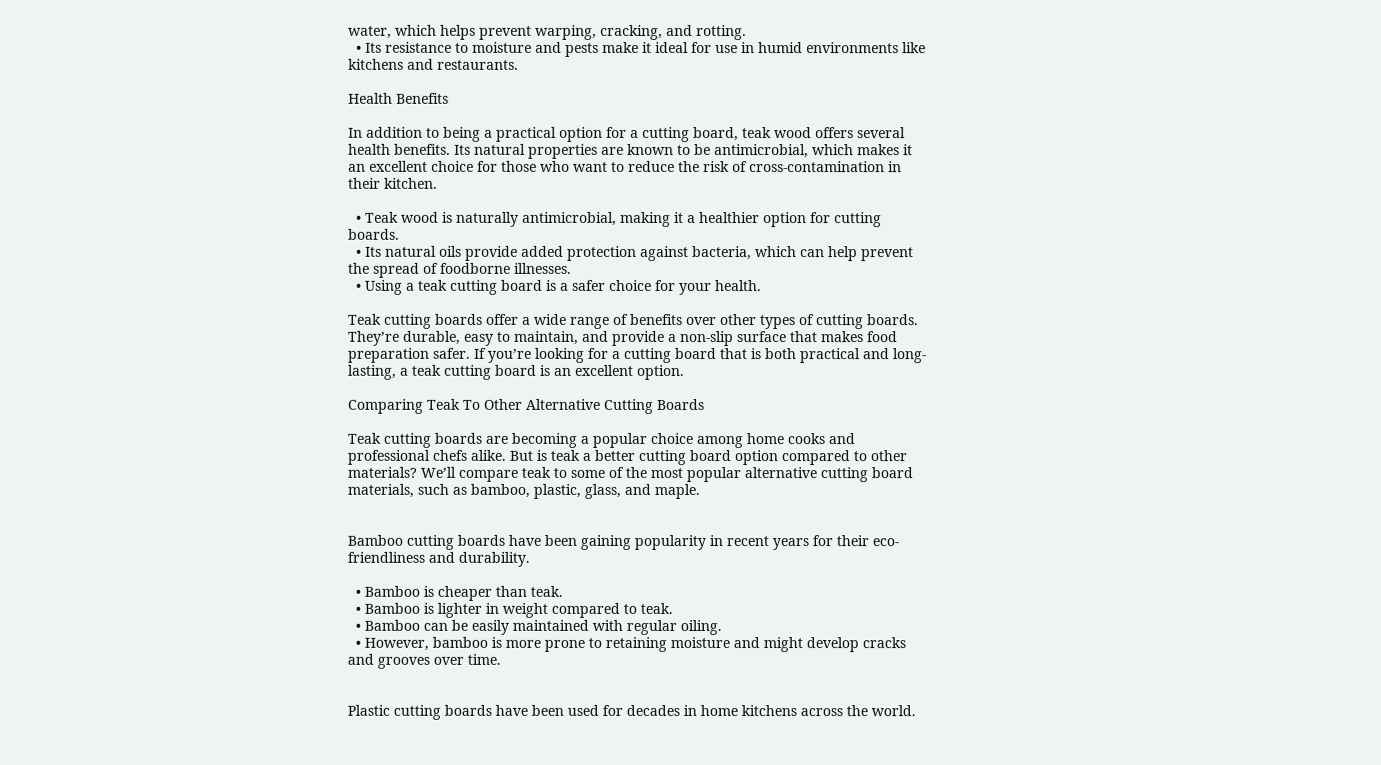water, which helps prevent warping, cracking, and rotting.
  • Its resistance to moisture and pests make it ideal for use in humid environments like kitchens and restaurants.

Health Benefits

In addition to being a practical option for a cutting board, teak wood offers several health benefits. Its natural properties are known to be antimicrobial, which makes it an excellent choice for those who want to reduce the risk of cross-contamination in their kitchen.

  • Teak wood is naturally antimicrobial, making it a healthier option for cutting boards.
  • Its natural oils provide added protection against bacteria, which can help prevent the spread of foodborne illnesses.
  • Using a teak cutting board is a safer choice for your health.

Teak cutting boards offer a wide range of benefits over other types of cutting boards. They’re durable, easy to maintain, and provide a non-slip surface that makes food preparation safer. If you’re looking for a cutting board that is both practical and long-lasting, a teak cutting board is an excellent option.

Comparing Teak To Other Alternative Cutting Boards

Teak cutting boards are becoming a popular choice among home cooks and professional chefs alike. But is teak a better cutting board option compared to other materials? We’ll compare teak to some of the most popular alternative cutting board materials, such as bamboo, plastic, glass, and maple.


Bamboo cutting boards have been gaining popularity in recent years for their eco-friendliness and durability.

  • Bamboo is cheaper than teak.
  • Bamboo is lighter in weight compared to teak.
  • Bamboo can be easily maintained with regular oiling.
  • However, bamboo is more prone to retaining moisture and might develop cracks and grooves over time.


Plastic cutting boards have been used for decades in home kitchens across the world.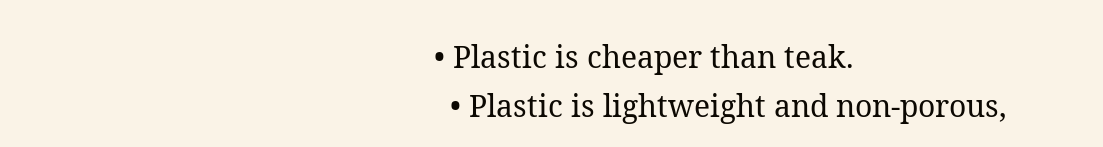• Plastic is cheaper than teak.
  • Plastic is lightweight and non-porous,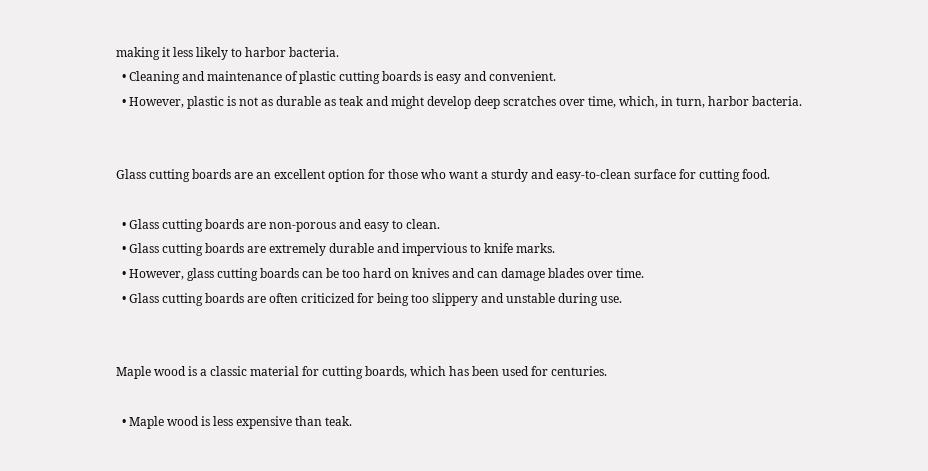making it less likely to harbor bacteria.
  • Cleaning and maintenance of plastic cutting boards is easy and convenient.
  • However, plastic is not as durable as teak and might develop deep scratches over time, which, in turn, harbor bacteria.


Glass cutting boards are an excellent option for those who want a sturdy and easy-to-clean surface for cutting food.

  • Glass cutting boards are non-porous and easy to clean.
  • Glass cutting boards are extremely durable and impervious to knife marks.
  • However, glass cutting boards can be too hard on knives and can damage blades over time.
  • Glass cutting boards are often criticized for being too slippery and unstable during use.


Maple wood is a classic material for cutting boards, which has been used for centuries.

  • Maple wood is less expensive than teak.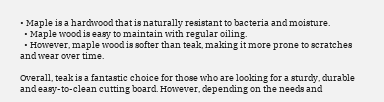• Maple is a hardwood that is naturally resistant to bacteria and moisture.
  • Maple wood is easy to maintain with regular oiling.
  • However, maple wood is softer than teak, making it more prone to scratches and wear over time.

Overall, teak is a fantastic choice for those who are looking for a sturdy, durable and easy-to-clean cutting board. However, depending on the needs and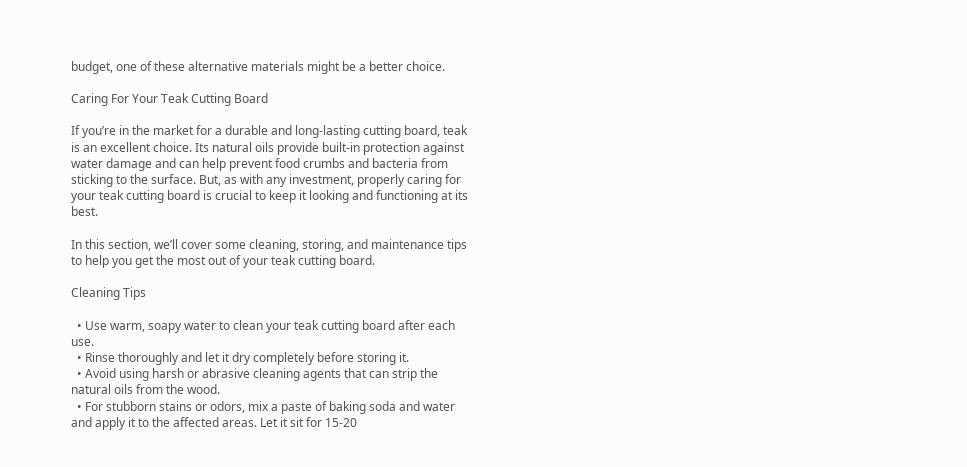budget, one of these alternative materials might be a better choice.

Caring For Your Teak Cutting Board

If you’re in the market for a durable and long-lasting cutting board, teak is an excellent choice. Its natural oils provide built-in protection against water damage and can help prevent food crumbs and bacteria from sticking to the surface. But, as with any investment, properly caring for your teak cutting board is crucial to keep it looking and functioning at its best.

In this section, we’ll cover some cleaning, storing, and maintenance tips to help you get the most out of your teak cutting board.

Cleaning Tips

  • Use warm, soapy water to clean your teak cutting board after each use.
  • Rinse thoroughly and let it dry completely before storing it.
  • Avoid using harsh or abrasive cleaning agents that can strip the natural oils from the wood.
  • For stubborn stains or odors, mix a paste of baking soda and water and apply it to the affected areas. Let it sit for 15-20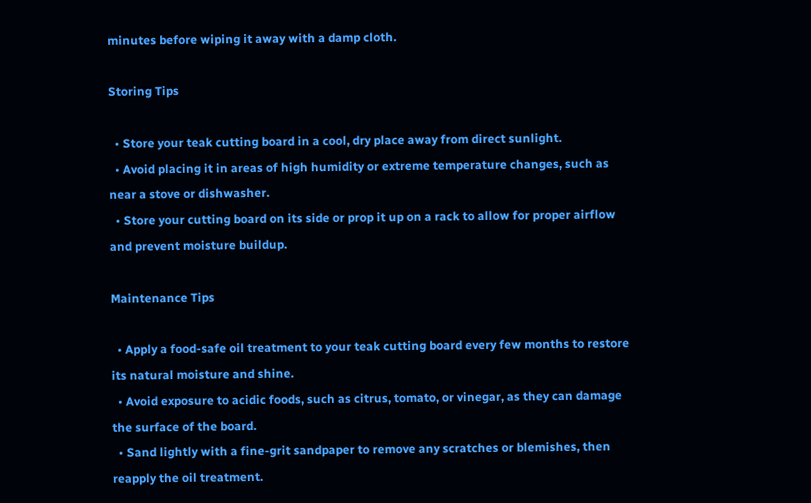minutes before wiping it away with a damp cloth.

Storing Tips

  • Store your teak cutting board in a cool, dry place away from direct sunlight.
  • Avoid placing it in areas of high humidity or extreme temperature changes, such as near a stove or dishwasher.
  • Store your cutting board on its side or prop it up on a rack to allow for proper airflow and prevent moisture buildup.

Maintenance Tips

  • Apply a food-safe oil treatment to your teak cutting board every few months to restore its natural moisture and shine.
  • Avoid exposure to acidic foods, such as citrus, tomato, or vinegar, as they can damage the surface of the board.
  • Sand lightly with a fine-grit sandpaper to remove any scratches or blemishes, then reapply the oil treatment.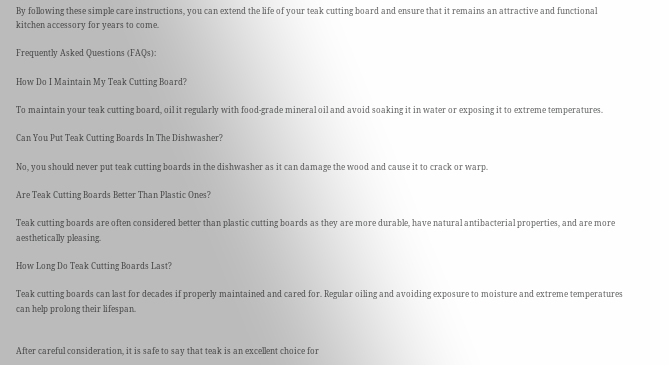By following these simple care instructions, you can extend the life of your teak cutting board and ensure that it remains an attractive and functional kitchen accessory for years to come.

Frequently Asked Questions (FAQs):

How Do I Maintain My Teak Cutting Board?

To maintain your teak cutting board, oil it regularly with food-grade mineral oil and avoid soaking it in water or exposing it to extreme temperatures.

Can You Put Teak Cutting Boards In The Dishwasher?

No, you should never put teak cutting boards in the dishwasher as it can damage the wood and cause it to crack or warp.

Are Teak Cutting Boards Better Than Plastic Ones?

Teak cutting boards are often considered better than plastic cutting boards as they are more durable, have natural antibacterial properties, and are more aesthetically pleasing.

How Long Do Teak Cutting Boards Last?

Teak cutting boards can last for decades if properly maintained and cared for. Regular oiling and avoiding exposure to moisture and extreme temperatures can help prolong their lifespan.


After careful consideration, it is safe to say that teak is an excellent choice for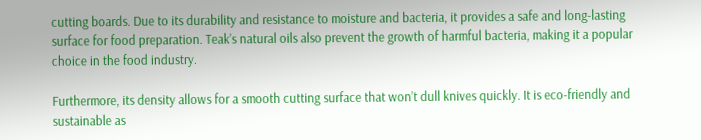cutting boards. Due to its durability and resistance to moisture and bacteria, it provides a safe and long-lasting surface for food preparation. Teak’s natural oils also prevent the growth of harmful bacteria, making it a popular choice in the food industry.

Furthermore, its density allows for a smooth cutting surface that won’t dull knives quickly. It is eco-friendly and sustainable as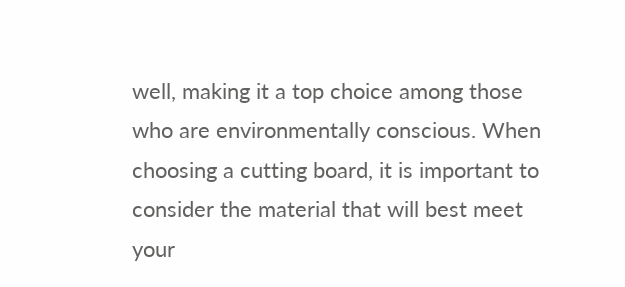well, making it a top choice among those who are environmentally conscious. When choosing a cutting board, it is important to consider the material that will best meet your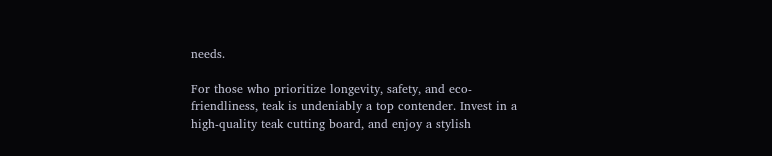needs.

For those who prioritize longevity, safety, and eco-friendliness, teak is undeniably a top contender. Invest in a high-quality teak cutting board, and enjoy a stylish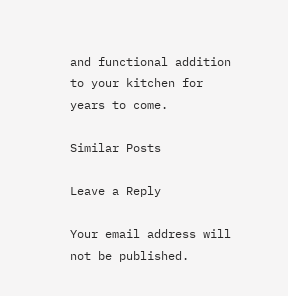and functional addition to your kitchen for years to come.

Similar Posts

Leave a Reply

Your email address will not be published.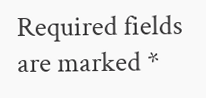Required fields are marked *